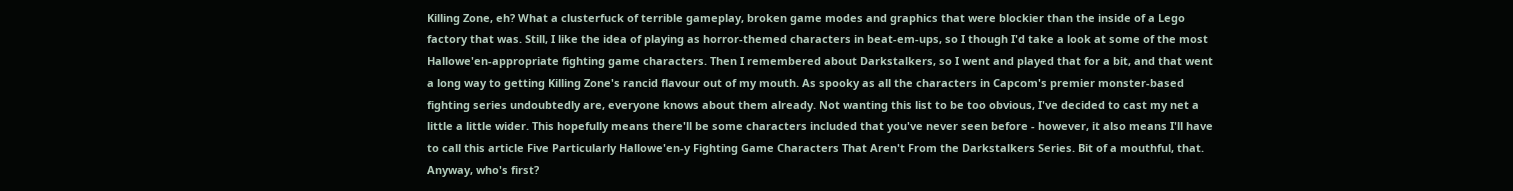Killing Zone, eh? What a clusterfuck of terrible gameplay, broken game modes and graphics that were blockier than the inside of a Lego factory that was. Still, I like the idea of playing as horror-themed characters in beat-em-ups, so I though I'd take a look at some of the most Hallowe'en-appropriate fighting game characters. Then I remembered about Darkstalkers, so I went and played that for a bit, and that went a long way to getting Killing Zone's rancid flavour out of my mouth. As spooky as all the characters in Capcom's premier monster-based fighting series undoubtedly are, everyone knows about them already. Not wanting this list to be too obvious, I've decided to cast my net a little a little wider. This hopefully means there'll be some characters included that you've never seen before - however, it also means I'll have to call this article Five Particularly Hallowe'en-y Fighting Game Characters That Aren't From the Darkstalkers Series. Bit of a mouthful, that. Anyway, who's first?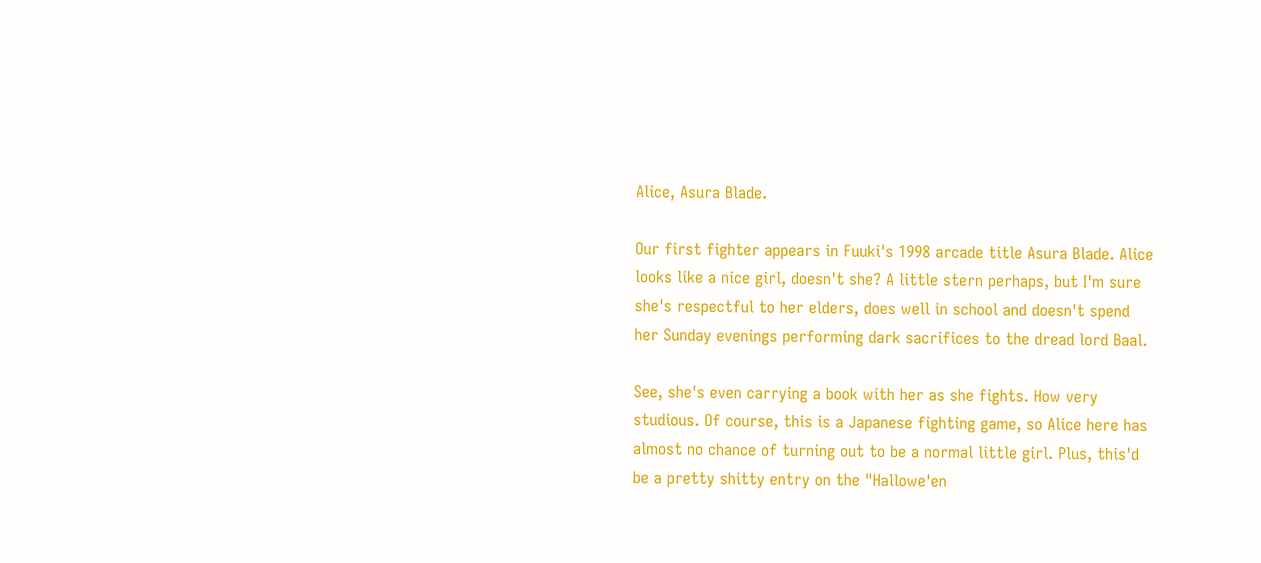Alice, Asura Blade.

Our first fighter appears in Fuuki's 1998 arcade title Asura Blade. Alice looks like a nice girl, doesn't she? A little stern perhaps, but I'm sure she's respectful to her elders, does well in school and doesn't spend her Sunday evenings performing dark sacrifices to the dread lord Baal.

See, she's even carrying a book with her as she fights. How very studious. Of course, this is a Japanese fighting game, so Alice here has almost no chance of turning out to be a normal little girl. Plus, this'd be a pretty shitty entry on the "Hallowe'en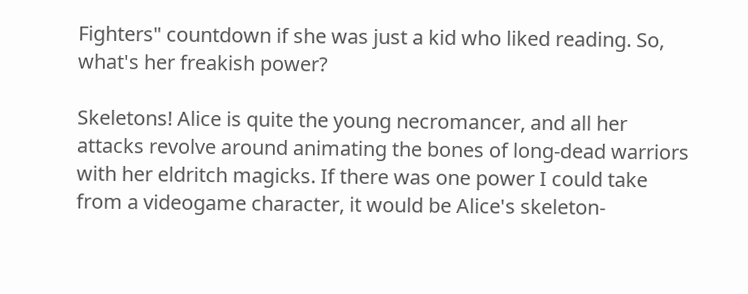Fighters" countdown if she was just a kid who liked reading. So, what's her freakish power?

Skeletons! Alice is quite the young necromancer, and all her attacks revolve around animating the bones of long-dead warriors with her eldritch magicks. If there was one power I could take from a videogame character, it would be Alice's skeleton-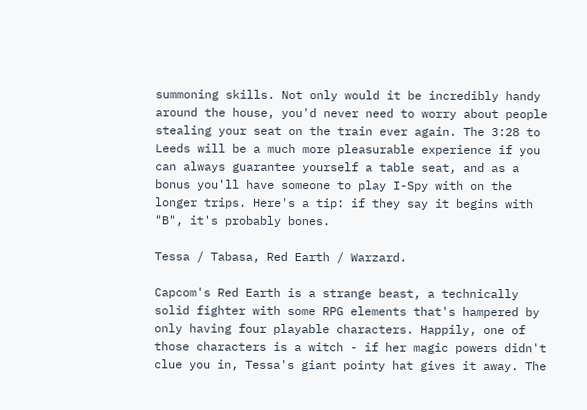summoning skills. Not only would it be incredibly handy around the house, you'd never need to worry about people stealing your seat on the train ever again. The 3:28 to Leeds will be a much more pleasurable experience if you can always guarantee yourself a table seat, and as a bonus you'll have someone to play I-Spy with on the longer trips. Here's a tip: if they say it begins with "B", it's probably bones.

Tessa / Tabasa, Red Earth / Warzard.

Capcom's Red Earth is a strange beast, a technically solid fighter with some RPG elements that's hampered by only having four playable characters. Happily, one of those characters is a witch - if her magic powers didn't clue you in, Tessa's giant pointy hat gives it away. The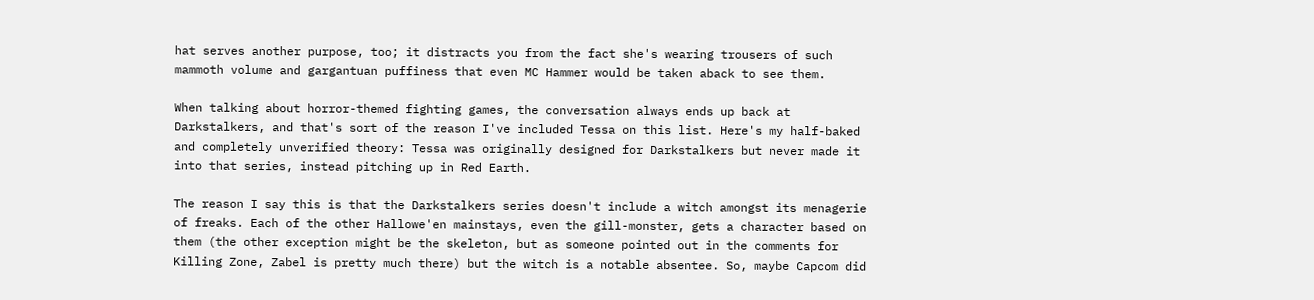hat serves another purpose, too; it distracts you from the fact she's wearing trousers of such mammoth volume and gargantuan puffiness that even MC Hammer would be taken aback to see them.

When talking about horror-themed fighting games, the conversation always ends up back at Darkstalkers, and that's sort of the reason I've included Tessa on this list. Here's my half-baked and completely unverified theory: Tessa was originally designed for Darkstalkers but never made it into that series, instead pitching up in Red Earth.

The reason I say this is that the Darkstalkers series doesn't include a witch amongst its menagerie of freaks. Each of the other Hallowe'en mainstays, even the gill-monster, gets a character based on them (the other exception might be the skeleton, but as someone pointed out in the comments for Killing Zone, Zabel is pretty much there) but the witch is a notable absentee. So, maybe Capcom did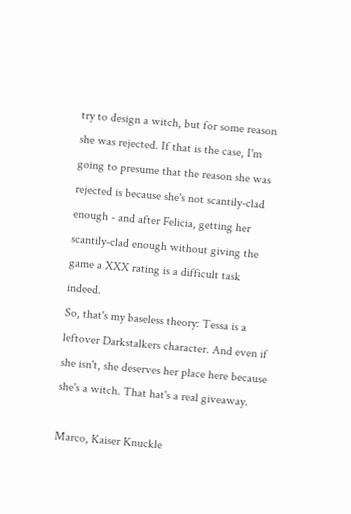try to design a witch, but for some reason she was rejected. If that is the case, I'm going to presume that the reason she was rejected is because she's not scantily-clad enough - and after Felicia, getting her scantily-clad enough without giving the game a XXX rating is a difficult task indeed.
So, that's my baseless theory: Tessa is a leftover Darkstalkers character. And even if she isn't, she deserves her place here because she's a witch. That hat's a real giveaway.

Marco, Kaiser Knuckle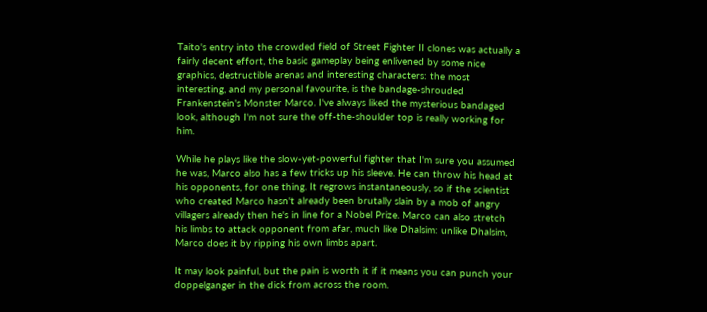Taito's entry into the crowded field of Street Fighter II clones was actually a fairly decent effort, the basic gameplay being enlivened by some nice graphics, destructible arenas and interesting characters: the most interesting, and my personal favourite, is the bandage-shrouded Frankenstein's Monster Marco. I've always liked the mysterious bandaged look, although I'm not sure the off-the-shoulder top is really working for him.

While he plays like the slow-yet-powerful fighter that I'm sure you assumed he was, Marco also has a few tricks up his sleeve. He can throw his head at his opponents, for one thing. It regrows instantaneously, so if the scientist who created Marco hasn't already been brutally slain by a mob of angry villagers already then he's in line for a Nobel Prize. Marco can also stretch his limbs to attack opponent from afar, much like Dhalsim: unlike Dhalsim, Marco does it by ripping his own limbs apart.

It may look painful, but the pain is worth it if it means you can punch your doppelganger in the dick from across the room.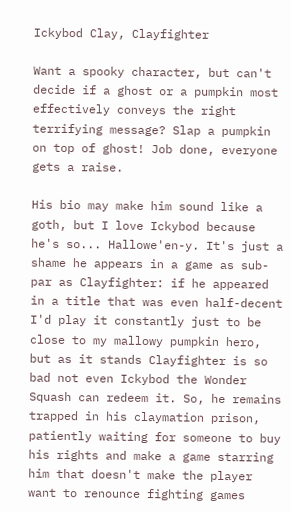Ickybod Clay, Clayfighter

Want a spooky character, but can't decide if a ghost or a pumpkin most effectively conveys the right terrifying message? Slap a pumpkin on top of ghost! Job done, everyone gets a raise.

His bio may make him sound like a goth, but I love Ickybod because he's so... Hallowe'en-y. It's just a shame he appears in a game as sub-par as Clayfighter: if he appeared in a title that was even half-decent I'd play it constantly just to be close to my mallowy pumpkin hero, but as it stands Clayfighter is so bad not even Ickybod the Wonder Squash can redeem it. So, he remains trapped in his claymation prison, patiently waiting for someone to buy his rights and make a game starring him that doesn't make the player want to renounce fighting games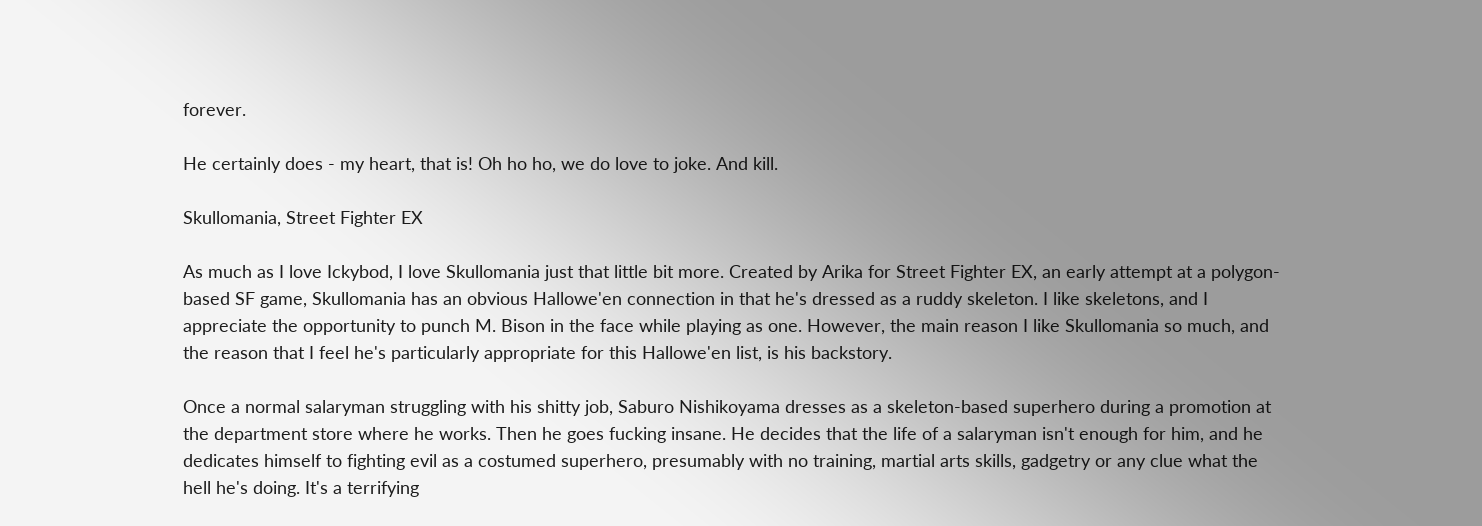forever.

He certainly does - my heart, that is! Oh ho ho, we do love to joke. And kill.

Skullomania, Street Fighter EX

As much as I love Ickybod, I love Skullomania just that little bit more. Created by Arika for Street Fighter EX, an early attempt at a polygon-based SF game, Skullomania has an obvious Hallowe'en connection in that he's dressed as a ruddy skeleton. I like skeletons, and I appreciate the opportunity to punch M. Bison in the face while playing as one. However, the main reason I like Skullomania so much, and the reason that I feel he's particularly appropriate for this Hallowe'en list, is his backstory.

Once a normal salaryman struggling with his shitty job, Saburo Nishikoyama dresses as a skeleton-based superhero during a promotion at the department store where he works. Then he goes fucking insane. He decides that the life of a salaryman isn't enough for him, and he dedicates himself to fighting evil as a costumed superhero, presumably with no training, martial arts skills, gadgetry or any clue what the hell he's doing. It's a terrifying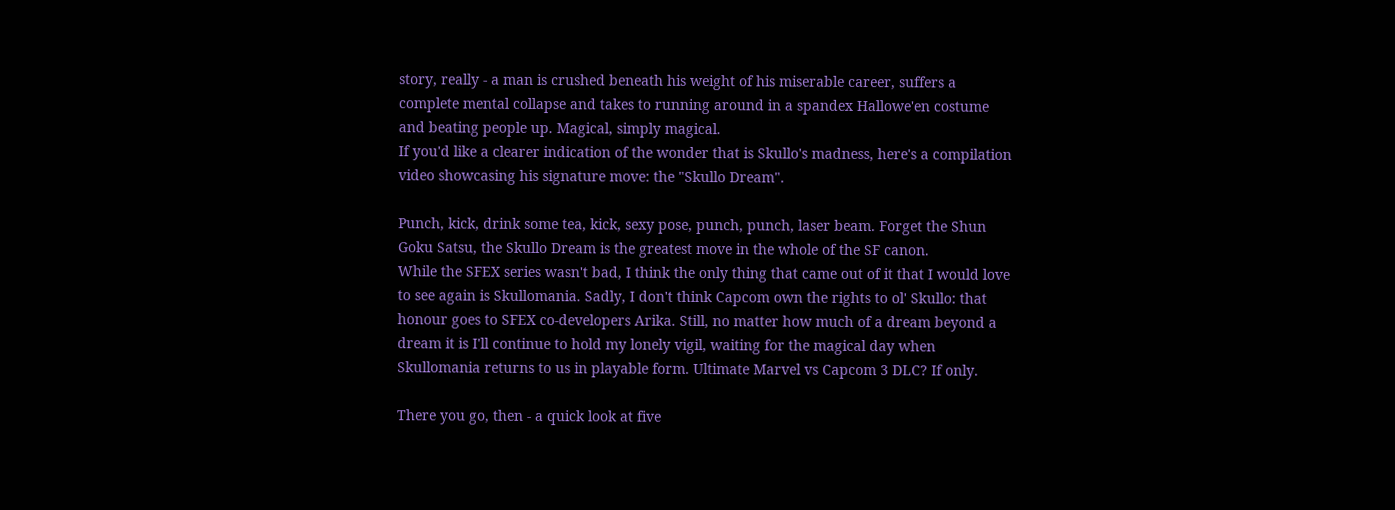story, really - a man is crushed beneath his weight of his miserable career, suffers a complete mental collapse and takes to running around in a spandex Hallowe'en costume and beating people up. Magical, simply magical.
If you'd like a clearer indication of the wonder that is Skullo's madness, here's a compilation video showcasing his signature move: the "Skullo Dream".

Punch, kick, drink some tea, kick, sexy pose, punch, punch, laser beam. Forget the Shun Goku Satsu, the Skullo Dream is the greatest move in the whole of the SF canon.
While the SFEX series wasn't bad, I think the only thing that came out of it that I would love to see again is Skullomania. Sadly, I don't think Capcom own the rights to ol' Skullo: that honour goes to SFEX co-developers Arika. Still, no matter how much of a dream beyond a dream it is I'll continue to hold my lonely vigil, waiting for the magical day when Skullomania returns to us in playable form. Ultimate Marvel vs Capcom 3 DLC? If only.

There you go, then - a quick look at five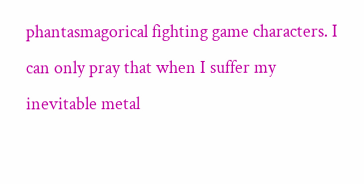phantasmagorical fighting game characters. I can only pray that when I suffer my inevitable metal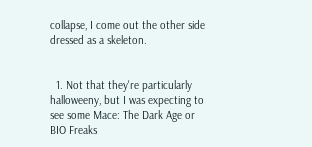collapse, I come out the other side dressed as a skeleton.


  1. Not that they're particularly halloweeny, but I was expecting to see some Mace: The Dark Age or BIO Freaks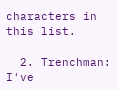characters in this list.

  2. Trenchman: I've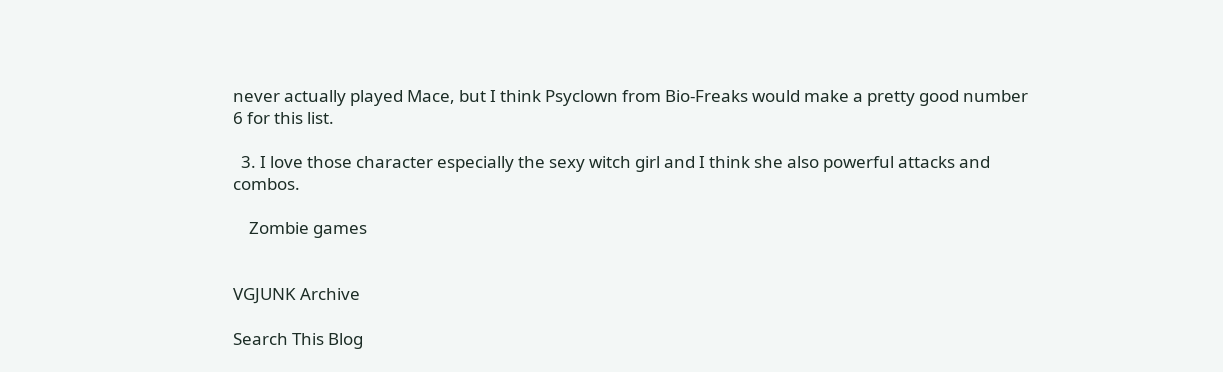never actually played Mace, but I think Psyclown from Bio-Freaks would make a pretty good number 6 for this list.

  3. I love those character especially the sexy witch girl and I think she also powerful attacks and combos.

    Zombie games


VGJUNK Archive

Search This Blog